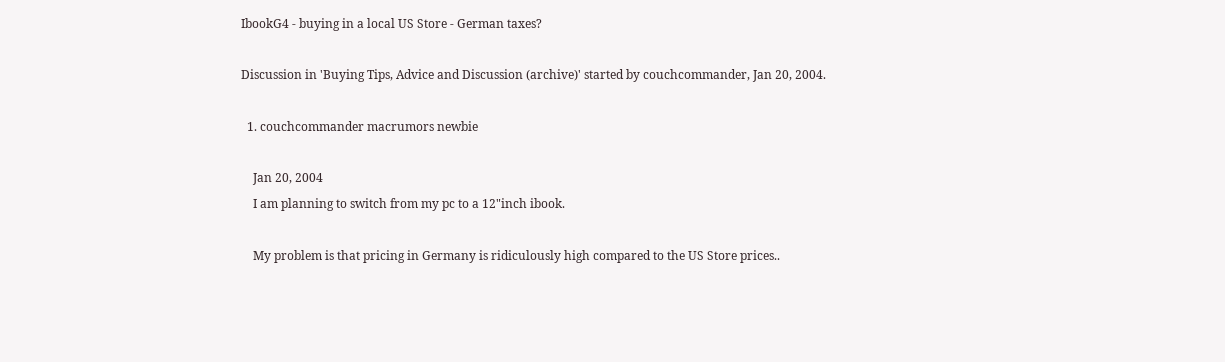IbookG4 - buying in a local US Store - German taxes?

Discussion in 'Buying Tips, Advice and Discussion (archive)' started by couchcommander, Jan 20, 2004.

  1. couchcommander macrumors newbie

    Jan 20, 2004
    I am planning to switch from my pc to a 12"inch ibook.

    My problem is that pricing in Germany is ridiculously high compared to the US Store prices..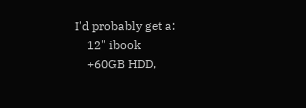I'd probably get a:
    12" ibook
    +60GB HDD,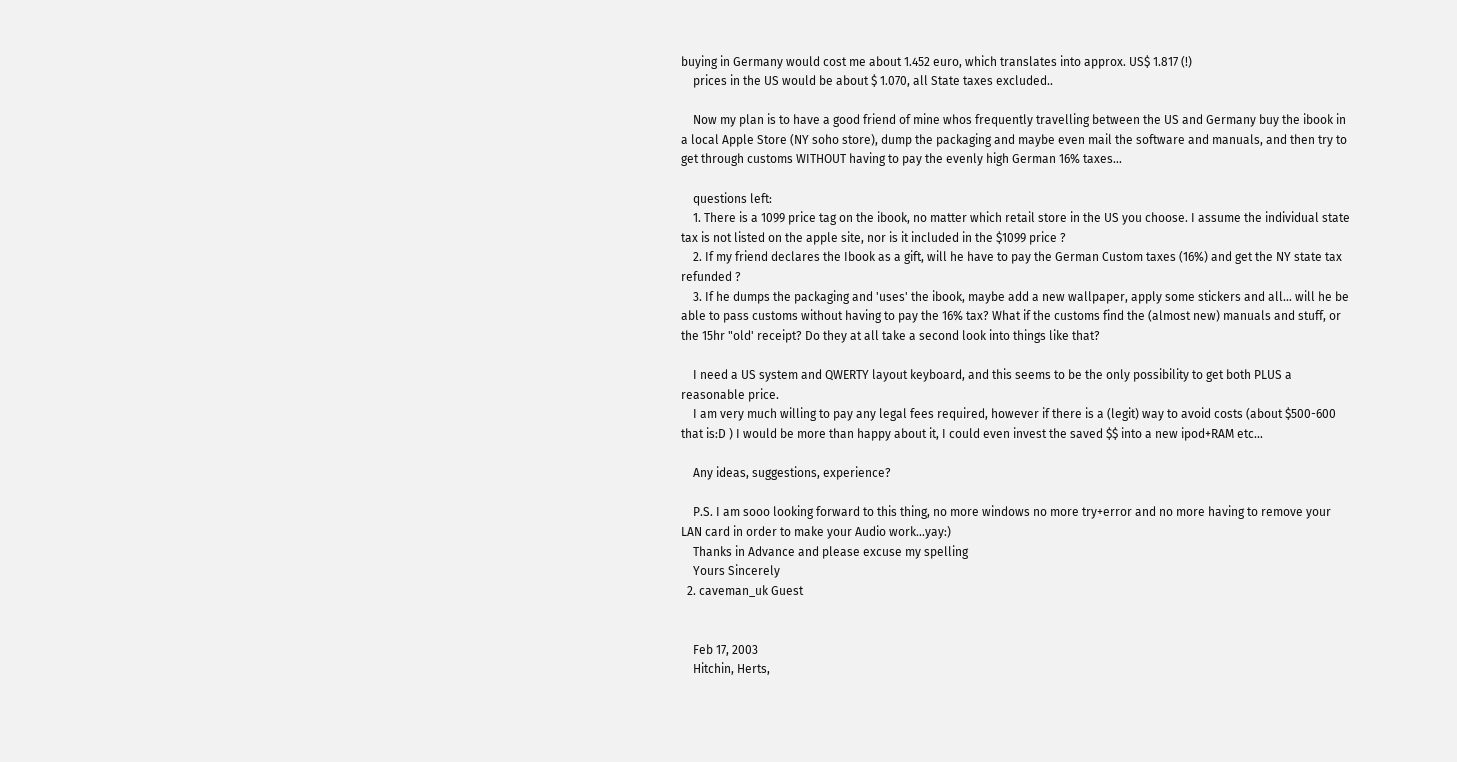buying in Germany would cost me about 1.452 euro, which translates into approx. US$ 1.817 (!)
    prices in the US would be about $ 1.070, all State taxes excluded..

    Now my plan is to have a good friend of mine whos frequently travelling between the US and Germany buy the ibook in a local Apple Store (NY soho store), dump the packaging and maybe even mail the software and manuals, and then try to get through customs WITHOUT having to pay the evenly high German 16% taxes...

    questions left:
    1. There is a 1099 price tag on the ibook, no matter which retail store in the US you choose. I assume the individual state tax is not listed on the apple site, nor is it included in the $1099 price ?
    2. If my friend declares the Ibook as a gift, will he have to pay the German Custom taxes (16%) and get the NY state tax refunded ?
    3. If he dumps the packaging and 'uses' the ibook, maybe add a new wallpaper, apply some stickers and all... will he be able to pass customs without having to pay the 16% tax? What if the customs find the (almost new) manuals and stuff, or the 15hr "old' receipt? Do they at all take a second look into things like that?

    I need a US system and QWERTY layout keyboard, and this seems to be the only possibility to get both PLUS a reasonable price.
    I am very much willing to pay any legal fees required, however if there is a (legit) way to avoid costs (about $500-600 that is:D ) I would be more than happy about it, I could even invest the saved $$ into a new ipod+RAM etc...

    Any ideas, suggestions, experience?

    P.S. I am sooo looking forward to this thing, no more windows no more try+error and no more having to remove your LAN card in order to make your Audio work...yay:)
    Thanks in Advance and please excuse my spelling
    Yours Sincerely
  2. caveman_uk Guest


    Feb 17, 2003
    Hitchin, Herts,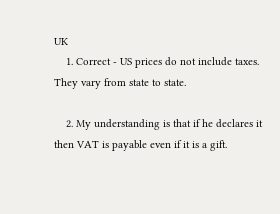UK
    1. Correct - US prices do not include taxes. They vary from state to state.

    2. My understanding is that if he declares it then VAT is payable even if it is a gift.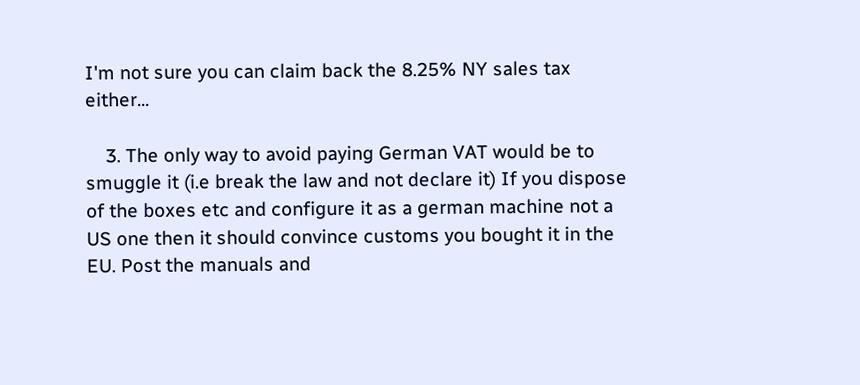I'm not sure you can claim back the 8.25% NY sales tax either...

    3. The only way to avoid paying German VAT would be to smuggle it (i.e break the law and not declare it) If you dispose of the boxes etc and configure it as a german machine not a US one then it should convince customs you bought it in the EU. Post the manuals and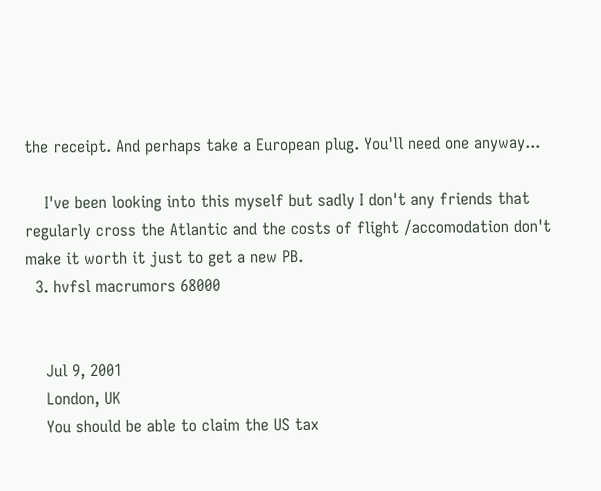the receipt. And perhaps take a European plug. You'll need one anyway...

    I've been looking into this myself but sadly I don't any friends that regularly cross the Atlantic and the costs of flight /accomodation don't make it worth it just to get a new PB.
  3. hvfsl macrumors 68000


    Jul 9, 2001
    London, UK
    You should be able to claim the US tax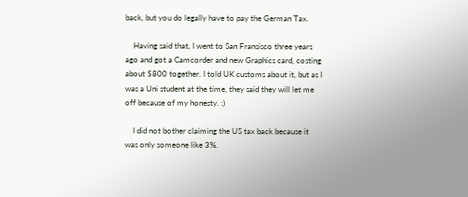back, but you do legally have to pay the German Tax.

    Having said that, I went to San Fransisco three years ago and got a Camcorder and new Graphics card, costing about $800 together. I told UK customs about it, but as I was a Uni student at the time, they said they will let me off because of my honesty. :)

    I did not bother claiming the US tax back because it was only someone like 3%.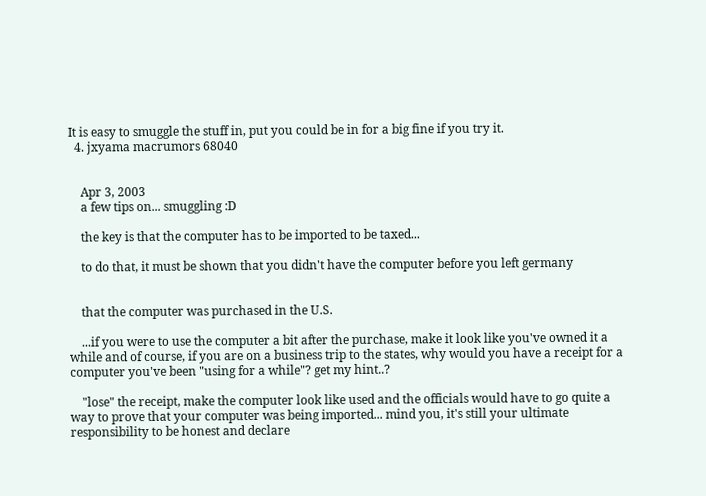It is easy to smuggle the stuff in, put you could be in for a big fine if you try it.
  4. jxyama macrumors 68040


    Apr 3, 2003
    a few tips on... smuggling :D

    the key is that the computer has to be imported to be taxed...

    to do that, it must be shown that you didn't have the computer before you left germany


    that the computer was purchased in the U.S.

    ...if you were to use the computer a bit after the purchase, make it look like you've owned it a while and of course, if you are on a business trip to the states, why would you have a receipt for a computer you've been "using for a while"? get my hint..?

    "lose" the receipt, make the computer look like used and the officials would have to go quite a way to prove that your computer was being imported... mind you, it's still your ultimate responsibility to be honest and declare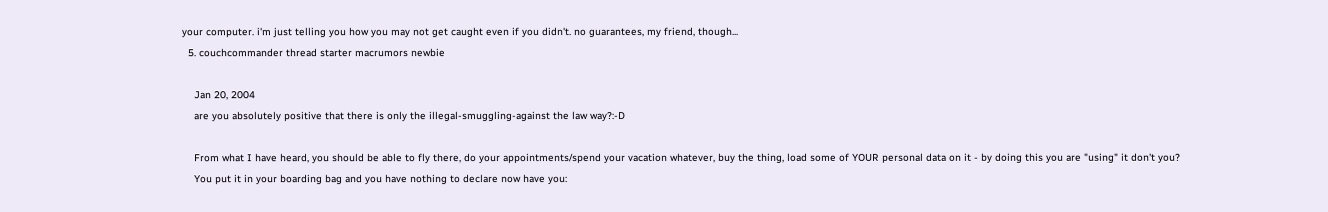your computer. i'm just telling you how you may not get caught even if you didn't. no guarantees, my friend, though...
  5. couchcommander thread starter macrumors newbie

    Jan 20, 2004
    are you absolutely positive that there is only the illegal-smuggling-against the law way?:-D

    From what I have heard, you should be able to fly there, do your appointments/spend your vacation whatever, buy the thing, load some of YOUR personal data on it - by doing this you are "using" it don't you?
    You put it in your boarding bag and you have nothing to declare now have you: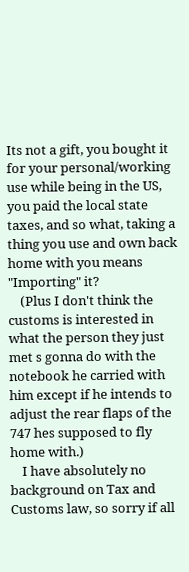Its not a gift, you bought it for your personal/working use while being in the US, you paid the local state taxes, and so what, taking a thing you use and own back home with you means "Importing" it?
    (Plus I don't think the customs is interested in what the person they just met s gonna do with the notebook he carried with him except if he intends to adjust the rear flaps of the 747 hes supposed to fly home with.)
    I have absolutely no background on Tax and Customs law, so sorry if all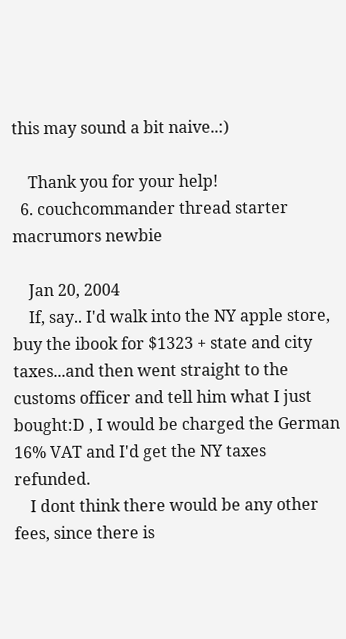this may sound a bit naive..:)

    Thank you for your help!
  6. couchcommander thread starter macrumors newbie

    Jan 20, 2004
    If, say.. I'd walk into the NY apple store, buy the ibook for $1323 + state and city taxes...and then went straight to the customs officer and tell him what I just bought:D , I would be charged the German 16% VAT and I'd get the NY taxes refunded.
    I dont think there would be any other fees, since there is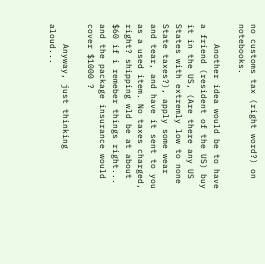no customs tax (right word?) on notebooks.

    Another idea would be to have a friend (resident of the US) buy it in the US, (Are there any US States with extremly low to none State taxes?), apply some wear and tear, and have it sent to you as a used item. No taxes charged, right? shipping wld be at about $60 if i remeber things right... and the package insurance would cover $1000 ?

    Anyway, just thinking aloud...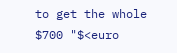to get the whole $700 "$<euro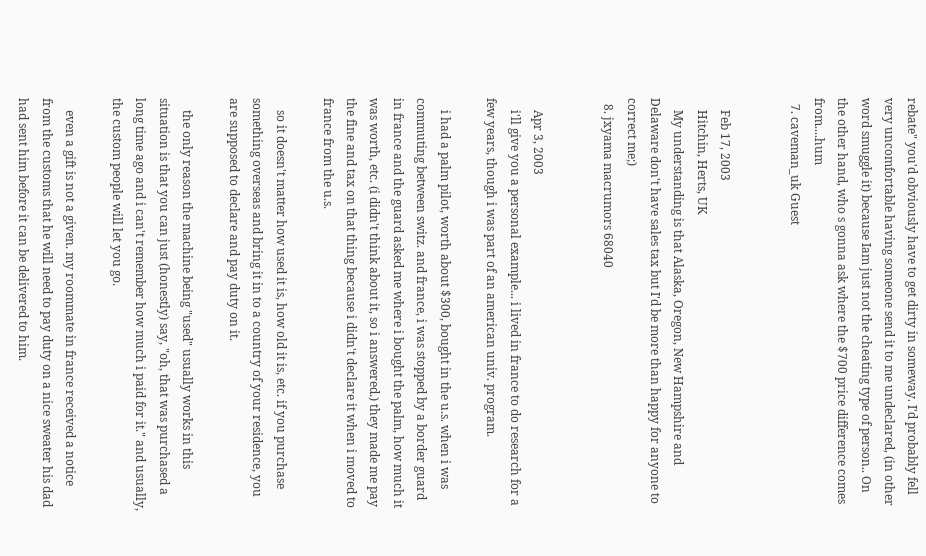rebate" you'd obviously have to get dirty in someway. I'd probably fell very uncomfortable having someone send it to me undeclared, (in other word smuggle it) because Iam just not the cheating type of person.. On the other hand, who s gonna ask where the $700 price difference comes from....hum
  7. caveman_uk Guest


    Feb 17, 2003
    Hitchin, Herts, UK
    My understanding is that Alaska, Oregon, New Hampshire and Delaware don't have sales tax but I'd be more than happy for anyone to correct me;)
  8. jxyama macrumors 68040


    Apr 3, 2003
    i'll give you a personal example... i lived in france to do research for a few years, though i was part of an american univ. program.

    i had a palm pilot, worth about $300, bought in the u.s. when i was commuting between switz. and france, i was stopped by a border guard in france and the guard asked me where i bought the palm, how much it was worth, etc. (i didn't think about it, so i answered.) they made me pay the fine and tax on that thing because i didn't declare it when i moved to france from the u.s.

    so it doesn't matter how used it is, how old it is, etc. if you purchase something overseas and bring it in to a country of your residence, you are supposed to declare and pay duty on it.

    the only reason the machine being "used" usually works in this situation is that you can just (honestly) say, "oh, that was purchased a long time ago and i can't remember how much i paid for it." and usually, the custom people will let you go.

    even a gift is not a given. my roommate in france received a notice from the customs that he will need to pay duty on a nice sweater his dad had sent him before it can be delivered to him.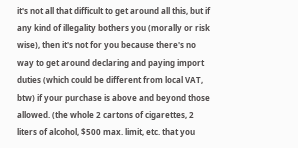it's not all that difficult to get around all this, but if any kind of illegality bothers you (morally or risk wise), then it's not for you because there's no way to get around declaring and paying import duties (which could be different from local VAT, btw) if your purchase is above and beyond those allowed. (the whole 2 cartons of cigarettes, 2 liters of alcohol, $500 max. limit, etc. that you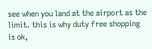see when you land at the airport as the limit. this is why duty free shopping is ok,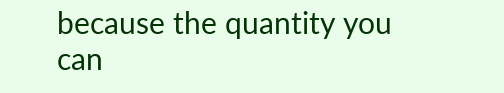because the quantity you can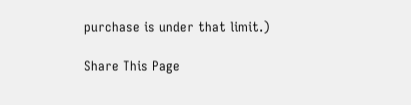purchase is under that limit.)

Share This Page